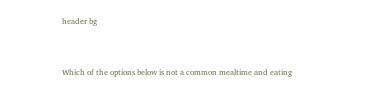header bg


Which of the options below is not a common mealtime and eating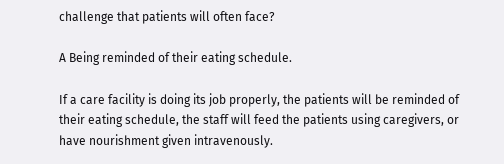challenge that patients will often face?

A Being reminded of their eating schedule.

If a care facility is doing its job properly, the patients will be reminded of their eating schedule, the staff will feed the patients using caregivers, or have nourishment given intravenously.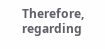Therefore, regarding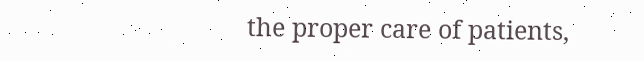the proper care of patients,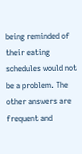being reminded of their eating schedules would not be a problem. The other answers are frequent and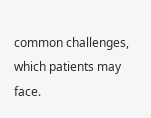common challenges, which patients may face.